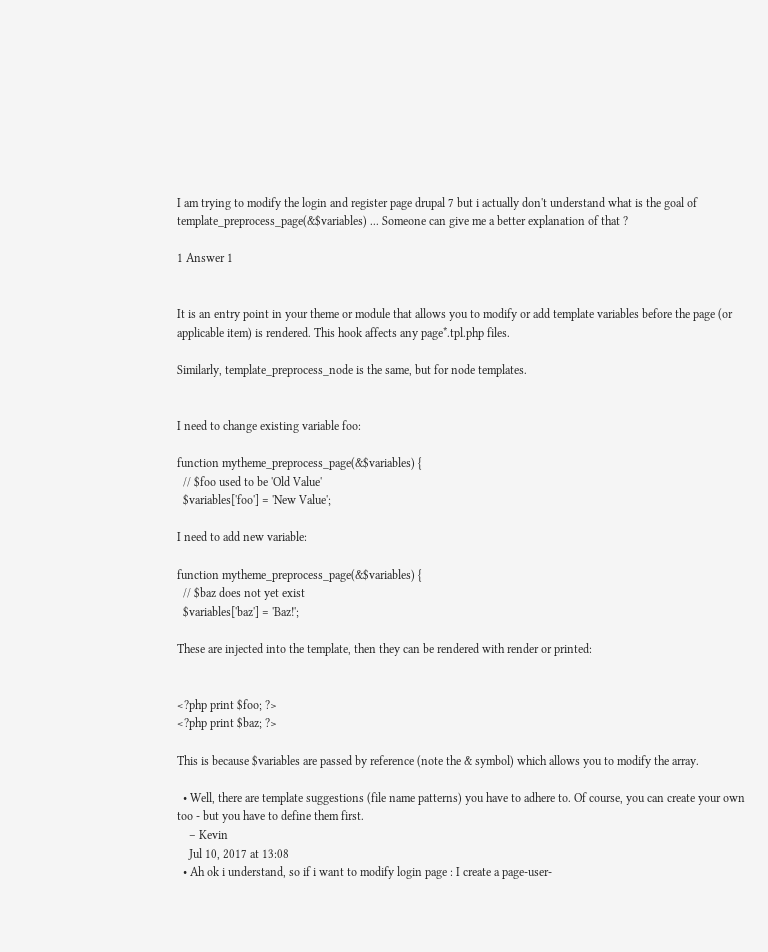I am trying to modify the login and register page drupal 7 but i actually don't understand what is the goal of template_preprocess_page(&$variables) ... Someone can give me a better explanation of that ?

1 Answer 1


It is an entry point in your theme or module that allows you to modify or add template variables before the page (or applicable item) is rendered. This hook affects any page*.tpl.php files.

Similarly, template_preprocess_node is the same, but for node templates.


I need to change existing variable foo:

function mytheme_preprocess_page(&$variables) {
  // $foo used to be 'Old Value'
  $variables['foo'] = 'New Value';

I need to add new variable:

function mytheme_preprocess_page(&$variables) {
  // $baz does not yet exist
  $variables['baz'] = 'Baz!';

These are injected into the template, then they can be rendered with render or printed:


<?php print $foo; ?>
<?php print $baz; ?>

This is because $variables are passed by reference (note the & symbol) which allows you to modify the array.

  • Well, there are template suggestions (file name patterns) you have to adhere to. Of course, you can create your own too - but you have to define them first.
    – Kevin
    Jul 10, 2017 at 13:08
  • Ah ok i understand, so if i want to modify login page : I create a page-user-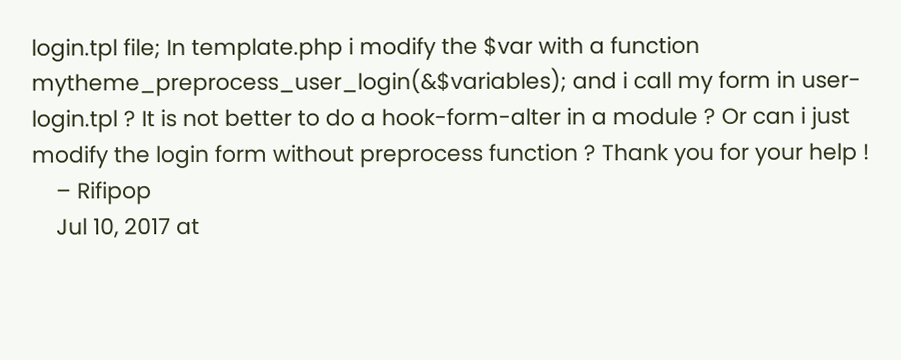login.tpl file; In template.php i modify the $var with a function mytheme_preprocess_user_login(&$variables); and i call my form in user-login.tpl ? It is not better to do a hook-form-alter in a module ? Or can i just modify the login form without preprocess function ? Thank you for your help !
    – Rifipop
    Jul 10, 2017 at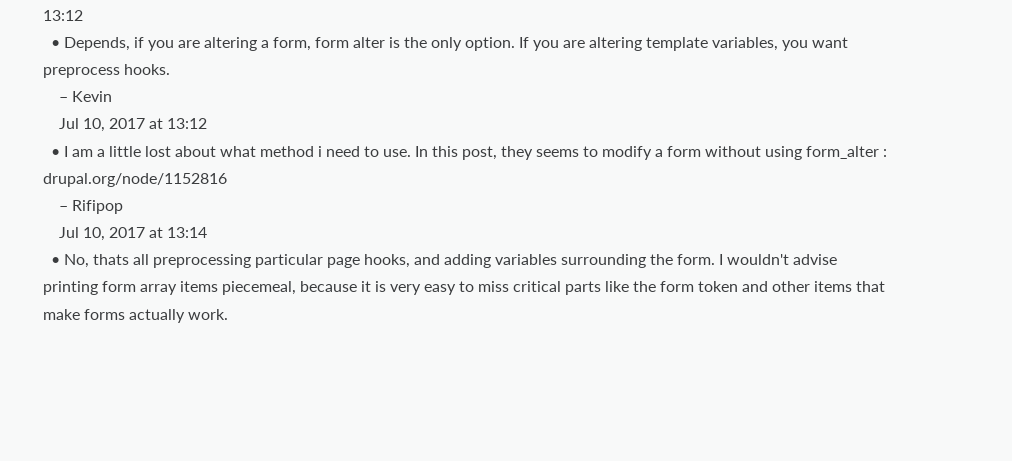13:12
  • Depends, if you are altering a form, form alter is the only option. If you are altering template variables, you want preprocess hooks.
    – Kevin
    Jul 10, 2017 at 13:12
  • I am a little lost about what method i need to use. In this post, they seems to modify a form without using form_alter : drupal.org/node/1152816
    – Rifipop
    Jul 10, 2017 at 13:14
  • No, thats all preprocessing particular page hooks, and adding variables surrounding the form. I wouldn't advise printing form array items piecemeal, because it is very easy to miss critical parts like the form token and other items that make forms actually work.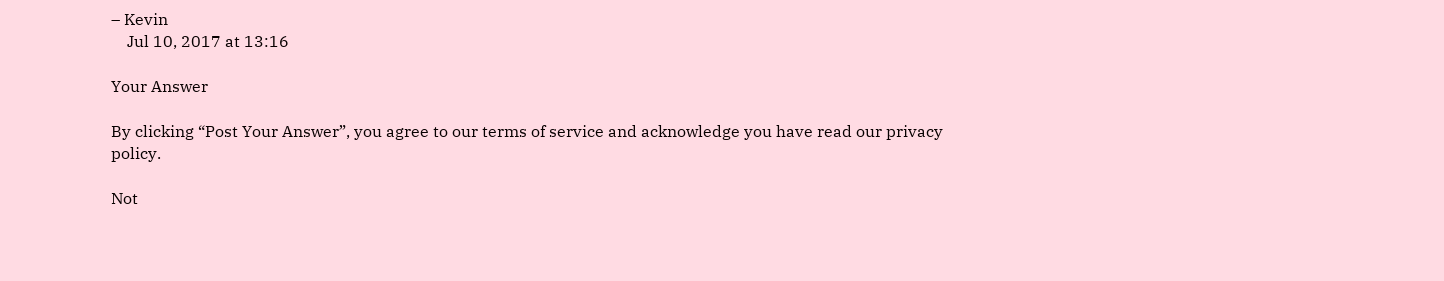– Kevin
    Jul 10, 2017 at 13:16

Your Answer

By clicking “Post Your Answer”, you agree to our terms of service and acknowledge you have read our privacy policy.

Not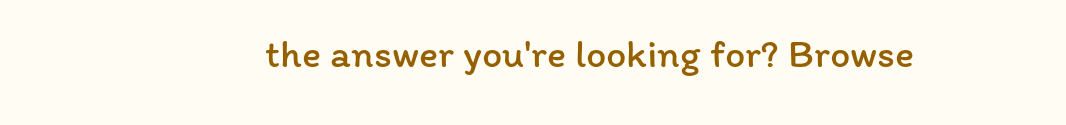the answer you're looking for? Browse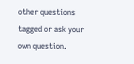other questions tagged or ask your own question.